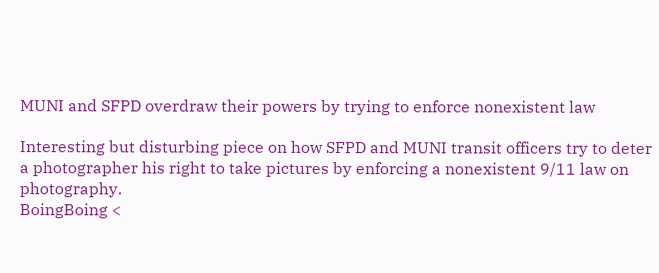MUNI and SFPD overdraw their powers by trying to enforce nonexistent law

Interesting but disturbing piece on how SFPD and MUNI transit officers try to deter a photographer his right to take pictures by enforcing a nonexistent 9/11 law on photography.
BoingBoing <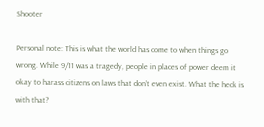Shooter

Personal note: This is what the world has come to when things go wrong. While 9/11 was a tragedy, people in places of power deem it okay to harass citizens on laws that don’t even exist. What the heck is with that?